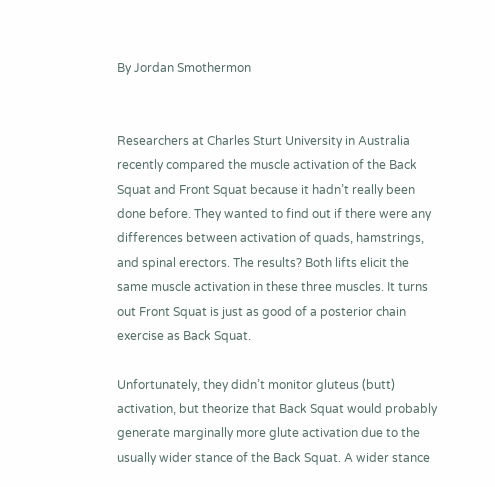By Jordan Smothermon


Researchers at Charles Sturt University in Australia recently compared the muscle activation of the Back Squat and Front Squat because it hadn’t really been done before. They wanted to find out if there were any differences between activation of quads, hamstrings, and spinal erectors. The results? Both lifts elicit the same muscle activation in these three muscles. It turns out Front Squat is just as good of a posterior chain exercise as Back Squat.

Unfortunately, they didn’t monitor gluteus (butt) activation, but theorize that Back Squat would probably generate marginally more glute activation due to the usually wider stance of the Back Squat. A wider stance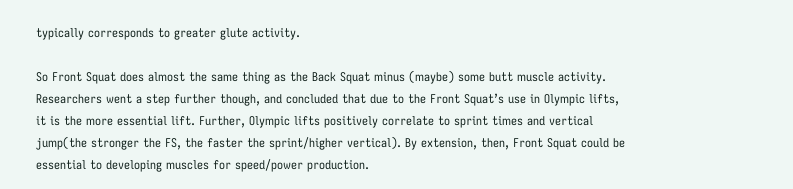typically corresponds to greater glute activity.

So Front Squat does almost the same thing as the Back Squat minus (maybe) some butt muscle activity. Researchers went a step further though, and concluded that due to the Front Squat’s use in Olympic lifts, it is the more essential lift. Further, Olympic lifts positively correlate to sprint times and vertical jump(the stronger the FS, the faster the sprint/higher vertical). By extension, then, Front Squat could be essential to developing muscles for speed/power production.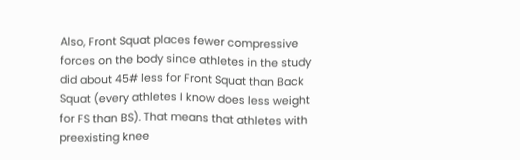Also, Front Squat places fewer compressive forces on the body since athletes in the study did about 45# less for Front Squat than Back Squat (every athletes I know does less weight for FS than BS). That means that athletes with preexisting knee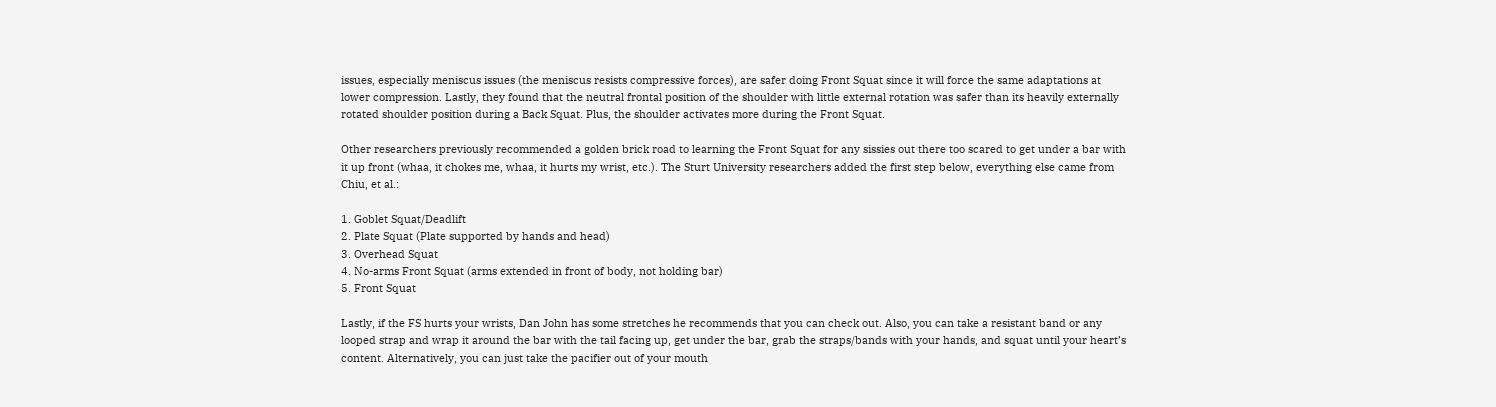issues, especially meniscus issues (the meniscus resists compressive forces), are safer doing Front Squat since it will force the same adaptations at lower compression. Lastly, they found that the neutral frontal position of the shoulder with little external rotation was safer than its heavily externally rotated shoulder position during a Back Squat. Plus, the shoulder activates more during the Front Squat.

Other researchers previously recommended a golden brick road to learning the Front Squat for any sissies out there too scared to get under a bar with it up front (whaa, it chokes me, whaa, it hurts my wrist, etc.). The Sturt University researchers added the first step below, everything else came from Chiu, et al.:

1. Goblet Squat/Deadlift
2. Plate Squat (Plate supported by hands and head)
3. Overhead Squat
4. No-arms Front Squat (arms extended in front of body, not holding bar)
5. Front Squat

Lastly, if the FS hurts your wrists, Dan John has some stretches he recommends that you can check out. Also, you can take a resistant band or any looped strap and wrap it around the bar with the tail facing up, get under the bar, grab the straps/bands with your hands, and squat until your heart’s content. Alternatively, you can just take the pacifier out of your mouth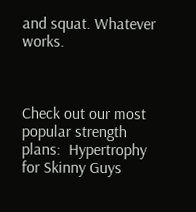and squat. Whatever works.



Check out our most popular strength plans:  Hypertrophy for Skinny Guys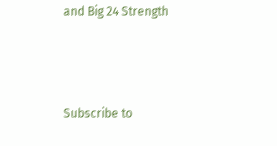and Big 24 Strength



Subscribe to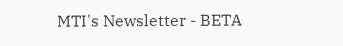MTI's Newsletter - BETA